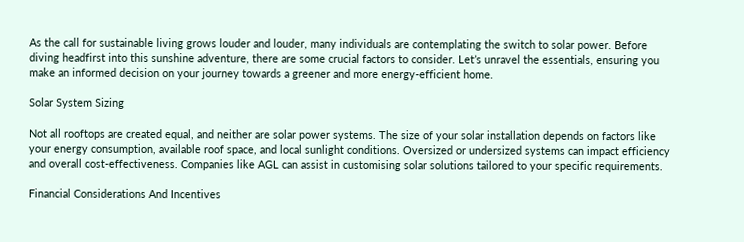As the call for sustainable living grows louder and louder, many individuals are contemplating the switch to solar power. Before diving headfirst into this sunshine adventure, there are some crucial factors to consider. Let’s unravel the essentials, ensuring you make an informed decision on your journey towards a greener and more energy-efficient home.

Solar System Sizing

Not all rooftops are created equal, and neither are solar power systems. The size of your solar installation depends on factors like your energy consumption, available roof space, and local sunlight conditions. Oversized or undersized systems can impact efficiency and overall cost-effectiveness. Companies like AGL can assist in customising solar solutions tailored to your specific requirements.

Financial Considerations And Incentives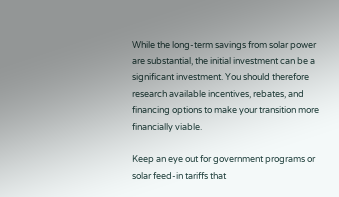While the long-term savings from solar power are substantial, the initial investment can be a significant investment. You should therefore research available incentives, rebates, and financing options to make your transition more financially viable.

Keep an eye out for government programs or solar feed-in tariffs that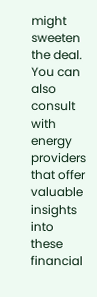might sweeten the deal. You can also consult with energy providers that offer valuable insights into these financial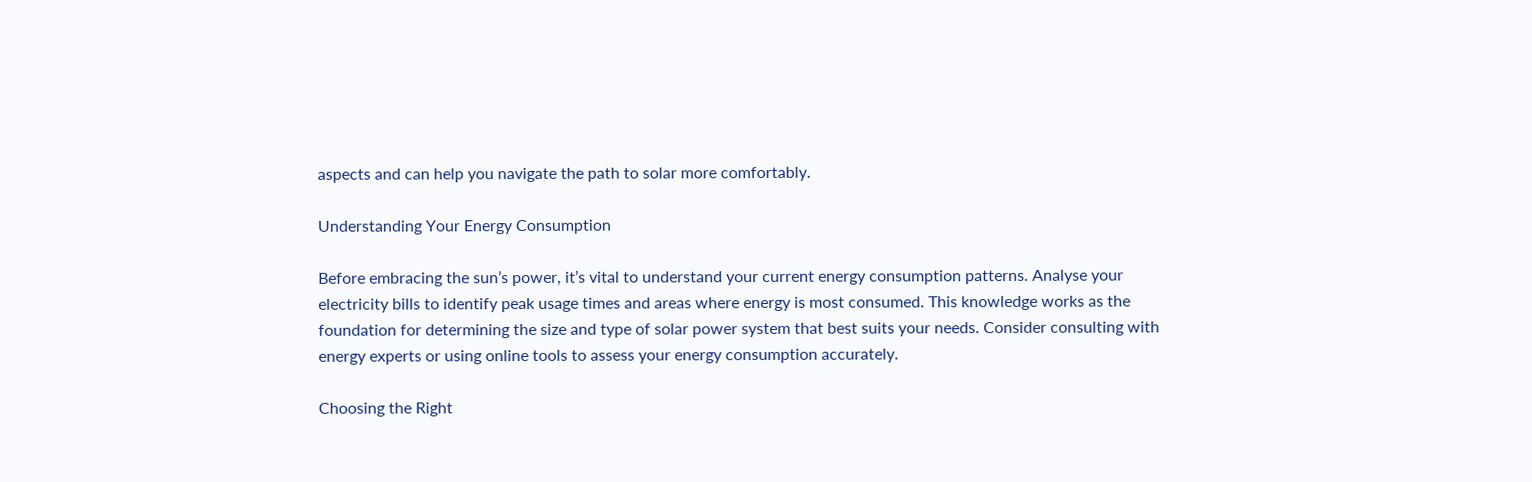aspects and can help you navigate the path to solar more comfortably.

Understanding Your Energy Consumption

Before embracing the sun’s power, it’s vital to understand your current energy consumption patterns. Analyse your electricity bills to identify peak usage times and areas where energy is most consumed. This knowledge works as the foundation for determining the size and type of solar power system that best suits your needs. Consider consulting with energy experts or using online tools to assess your energy consumption accurately.

Choosing the Right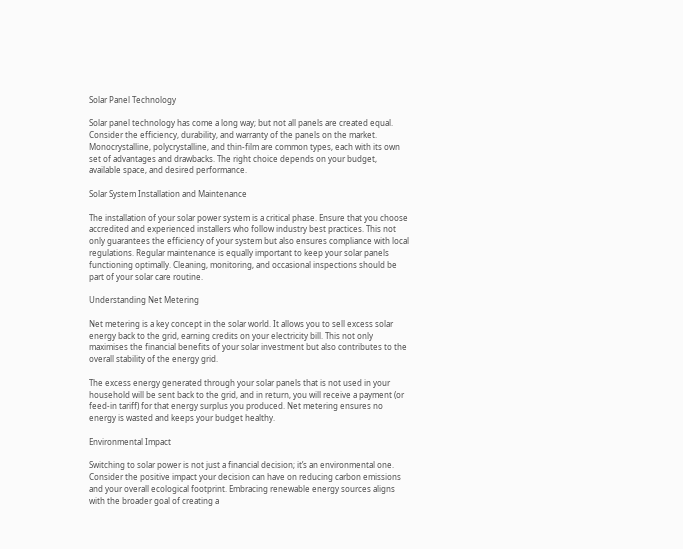Solar Panel Technology

Solar panel technology has come a long way; but not all panels are created equal. Consider the efficiency, durability, and warranty of the panels on the market. Monocrystalline, polycrystalline, and thin-film are common types, each with its own set of advantages and drawbacks. The right choice depends on your budget, available space, and desired performance.

Solar System Installation and Maintenance

The installation of your solar power system is a critical phase. Ensure that you choose accredited and experienced installers who follow industry best practices. This not only guarantees the efficiency of your system but also ensures compliance with local regulations. Regular maintenance is equally important to keep your solar panels functioning optimally. Cleaning, monitoring, and occasional inspections should be part of your solar care routine.

Understanding Net Metering

Net metering is a key concept in the solar world. It allows you to sell excess solar energy back to the grid, earning credits on your electricity bill. This not only maximises the financial benefits of your solar investment but also contributes to the overall stability of the energy grid.

The excess energy generated through your solar panels that is not used in your household will be sent back to the grid, and in return, you will receive a payment (or feed-in tariff) for that energy surplus you produced. Net metering ensures no energy is wasted and keeps your budget healthy.

Environmental Impact

Switching to solar power is not just a financial decision; it’s an environmental one. Consider the positive impact your decision can have on reducing carbon emissions and your overall ecological footprint. Embracing renewable energy sources aligns with the broader goal of creating a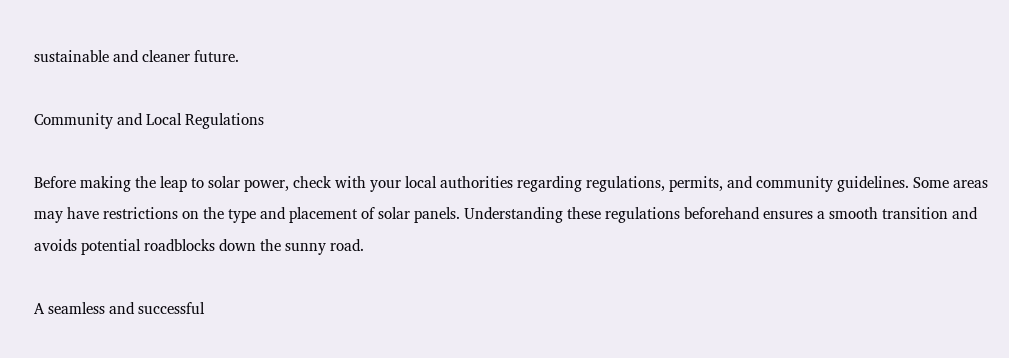sustainable and cleaner future.

Community and Local Regulations

Before making the leap to solar power, check with your local authorities regarding regulations, permits, and community guidelines. Some areas may have restrictions on the type and placement of solar panels. Understanding these regulations beforehand ensures a smooth transition and avoids potential roadblocks down the sunny road.

A seamless and successful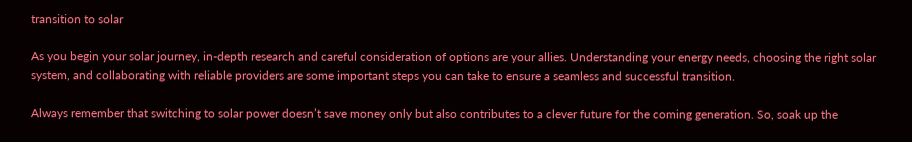transition to solar

As you begin your solar journey, in-depth research and careful consideration of options are your allies. Understanding your energy needs, choosing the right solar system, and collaborating with reliable providers are some important steps you can take to ensure a seamless and successful transition.

Always remember that switching to solar power doesn’t save money only but also contributes to a clever future for the coming generation. So, soak up the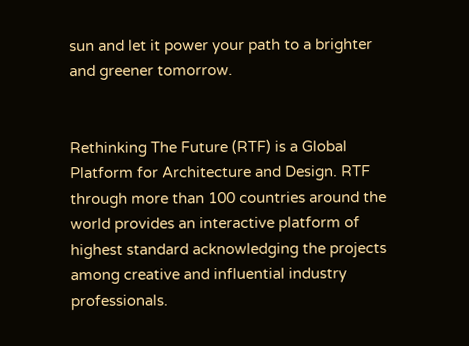sun and let it power your path to a brighter and greener tomorrow.


Rethinking The Future (RTF) is a Global Platform for Architecture and Design. RTF through more than 100 countries around the world provides an interactive platform of highest standard acknowledging the projects among creative and influential industry professionals.